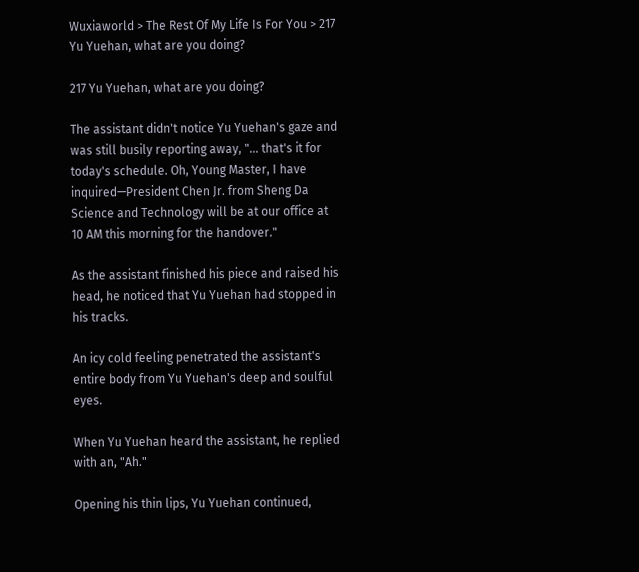Wuxiaworld > The Rest Of My Life Is For You > 217 Yu Yuehan, what are you doing?

217 Yu Yuehan, what are you doing?

The assistant didn't notice Yu Yuehan's gaze and was still busily reporting away, "... that's it for today's schedule. Oh, Young Master, I have inquired—President Chen Jr. from Sheng Da Science and Technology will be at our office at 10 AM this morning for the handover."

As the assistant finished his piece and raised his head, he noticed that Yu Yuehan had stopped in his tracks.

An icy cold feeling penetrated the assistant's entire body from Yu Yuehan's deep and soulful eyes.

When Yu Yuehan heard the assistant, he replied with an, "Ah."

Opening his thin lips, Yu Yuehan continued,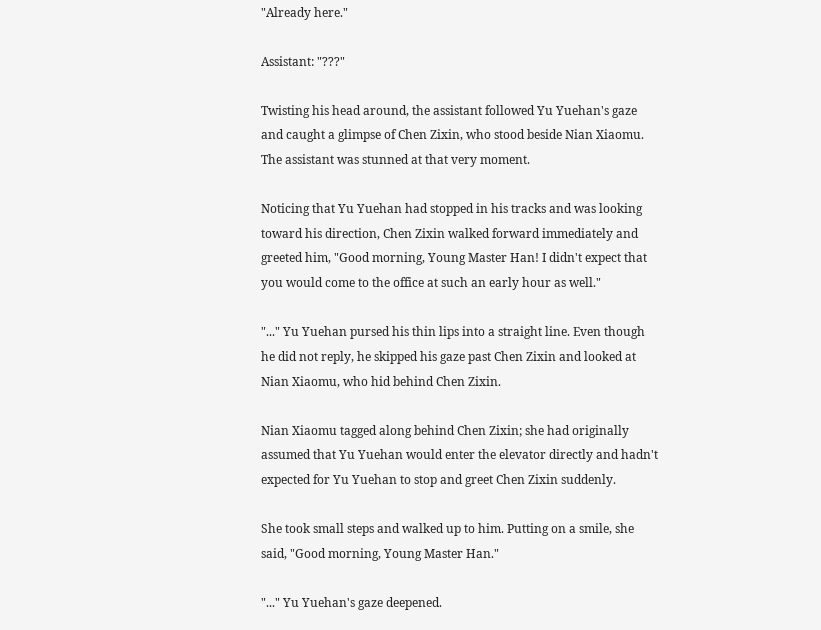"Already here."

Assistant: "???"

Twisting his head around, the assistant followed Yu Yuehan's gaze and caught a glimpse of Chen Zixin, who stood beside Nian Xiaomu. The assistant was stunned at that very moment.

Noticing that Yu Yuehan had stopped in his tracks and was looking toward his direction, Chen Zixin walked forward immediately and greeted him, "Good morning, Young Master Han! I didn't expect that you would come to the office at such an early hour as well."

"..." Yu Yuehan pursed his thin lips into a straight line. Even though he did not reply, he skipped his gaze past Chen Zixin and looked at Nian Xiaomu, who hid behind Chen Zixin.

Nian Xiaomu tagged along behind Chen Zixin; she had originally assumed that Yu Yuehan would enter the elevator directly and hadn't expected for Yu Yuehan to stop and greet Chen Zixin suddenly.

She took small steps and walked up to him. Putting on a smile, she said, "Good morning, Young Master Han."

"..." Yu Yuehan's gaze deepened.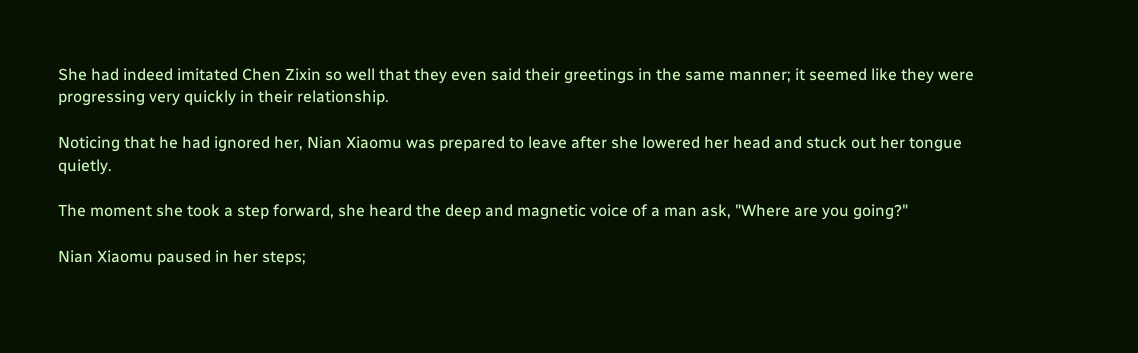She had indeed imitated Chen Zixin so well that they even said their greetings in the same manner; it seemed like they were progressing very quickly in their relationship.

Noticing that he had ignored her, Nian Xiaomu was prepared to leave after she lowered her head and stuck out her tongue quietly.

The moment she took a step forward, she heard the deep and magnetic voice of a man ask, "Where are you going?"

Nian Xiaomu paused in her steps;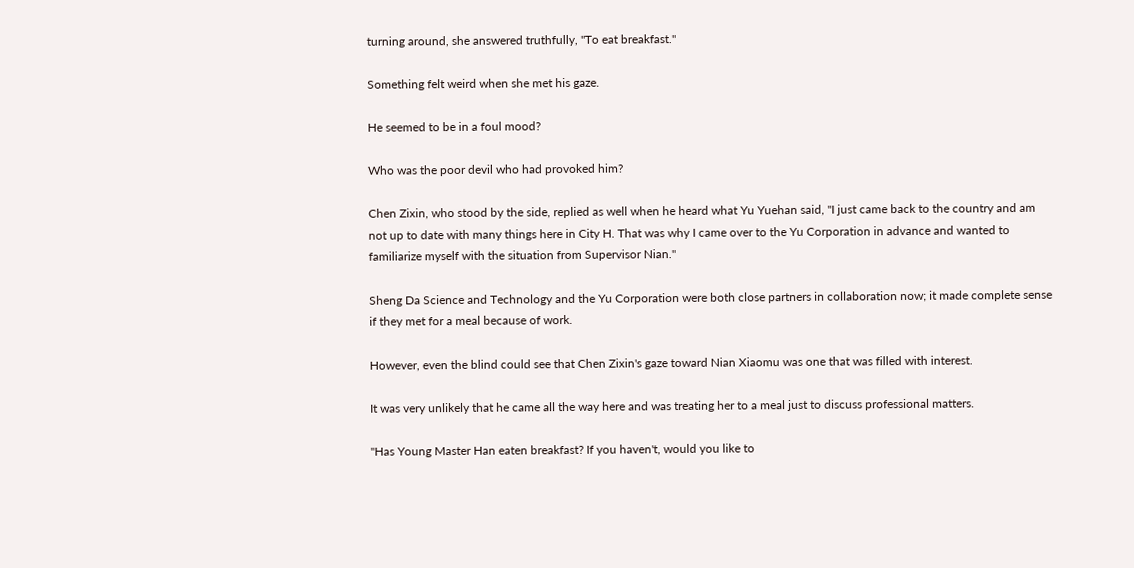turning around, she answered truthfully, "To eat breakfast."

Something felt weird when she met his gaze.

He seemed to be in a foul mood?

Who was the poor devil who had provoked him?

Chen Zixin, who stood by the side, replied as well when he heard what Yu Yuehan said, "I just came back to the country and am not up to date with many things here in City H. That was why I came over to the Yu Corporation in advance and wanted to familiarize myself with the situation from Supervisor Nian."

Sheng Da Science and Technology and the Yu Corporation were both close partners in collaboration now; it made complete sense if they met for a meal because of work.

However, even the blind could see that Chen Zixin's gaze toward Nian Xiaomu was one that was filled with interest.

It was very unlikely that he came all the way here and was treating her to a meal just to discuss professional matters.

"Has Young Master Han eaten breakfast? If you haven't, would you like to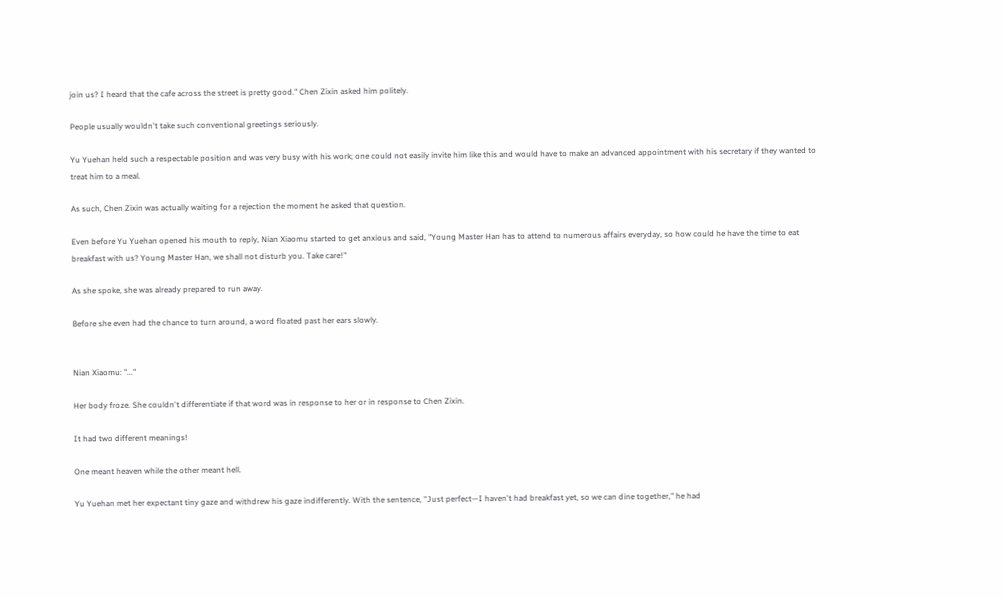join us? I heard that the cafe across the street is pretty good." Chen Zixin asked him politely.

People usually wouldn't take such conventional greetings seriously.

Yu Yuehan held such a respectable position and was very busy with his work; one could not easily invite him like this and would have to make an advanced appointment with his secretary if they wanted to treat him to a meal.

As such, Chen Zixin was actually waiting for a rejection the moment he asked that question.

Even before Yu Yuehan opened his mouth to reply, Nian Xiaomu started to get anxious and said, "Young Master Han has to attend to numerous affairs everyday, so how could he have the time to eat breakfast with us? Young Master Han, we shall not disturb you. Take care!"

As she spoke, she was already prepared to run away.

Before she even had the chance to turn around, a word floated past her ears slowly.


Nian Xiaomu: "..."

Her body froze. She couldn't differentiate if that word was in response to her or in response to Chen Zixin.

It had two different meanings!

One meant heaven while the other meant hell.

Yu Yuehan met her expectant tiny gaze and withdrew his gaze indifferently. With the sentence, "Just perfect—I haven't had breakfast yet, so we can dine together," he had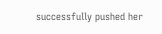successfully pushed her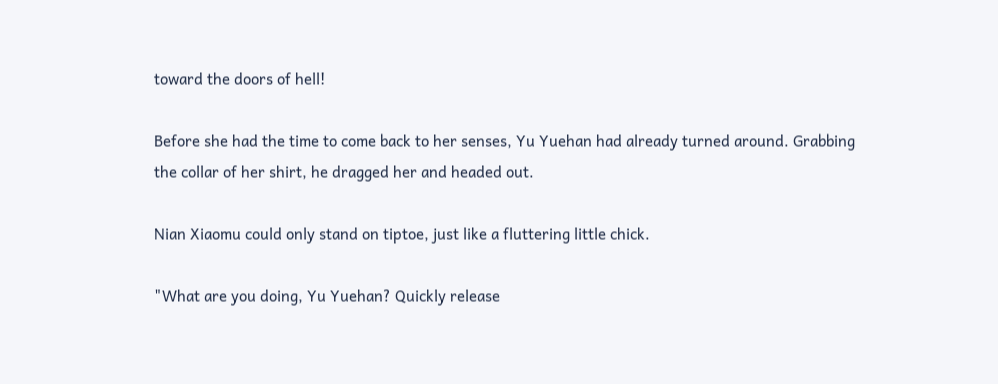toward the doors of hell!

Before she had the time to come back to her senses, Yu Yuehan had already turned around. Grabbing the collar of her shirt, he dragged her and headed out.

Nian Xiaomu could only stand on tiptoe, just like a fluttering little chick.

"What are you doing, Yu Yuehan? Quickly release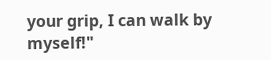your grip, I can walk by myself!"